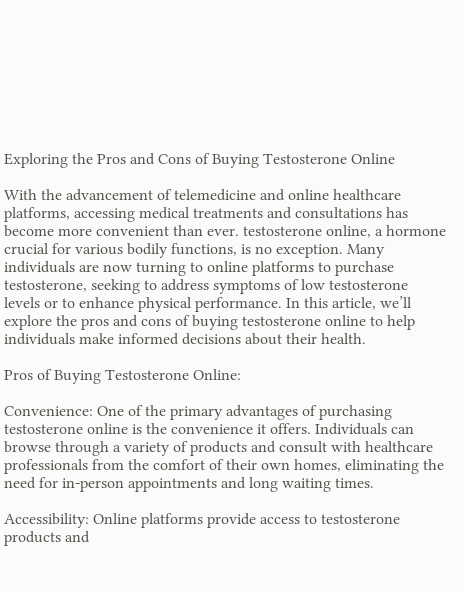Exploring the Pros and Cons of Buying Testosterone Online

With the advancement of telemedicine and online healthcare platforms, accessing medical treatments and consultations has become more convenient than ever. testosterone online, a hormone crucial for various bodily functions, is no exception. Many individuals are now turning to online platforms to purchase testosterone, seeking to address symptoms of low testosterone levels or to enhance physical performance. In this article, we’ll explore the pros and cons of buying testosterone online to help individuals make informed decisions about their health.

Pros of Buying Testosterone Online:

Convenience: One of the primary advantages of purchasing testosterone online is the convenience it offers. Individuals can browse through a variety of products and consult with healthcare professionals from the comfort of their own homes, eliminating the need for in-person appointments and long waiting times.

Accessibility: Online platforms provide access to testosterone products and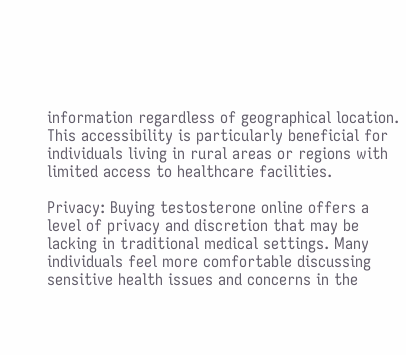information regardless of geographical location. This accessibility is particularly beneficial for individuals living in rural areas or regions with limited access to healthcare facilities.

Privacy: Buying testosterone online offers a level of privacy and discretion that may be lacking in traditional medical settings. Many individuals feel more comfortable discussing sensitive health issues and concerns in the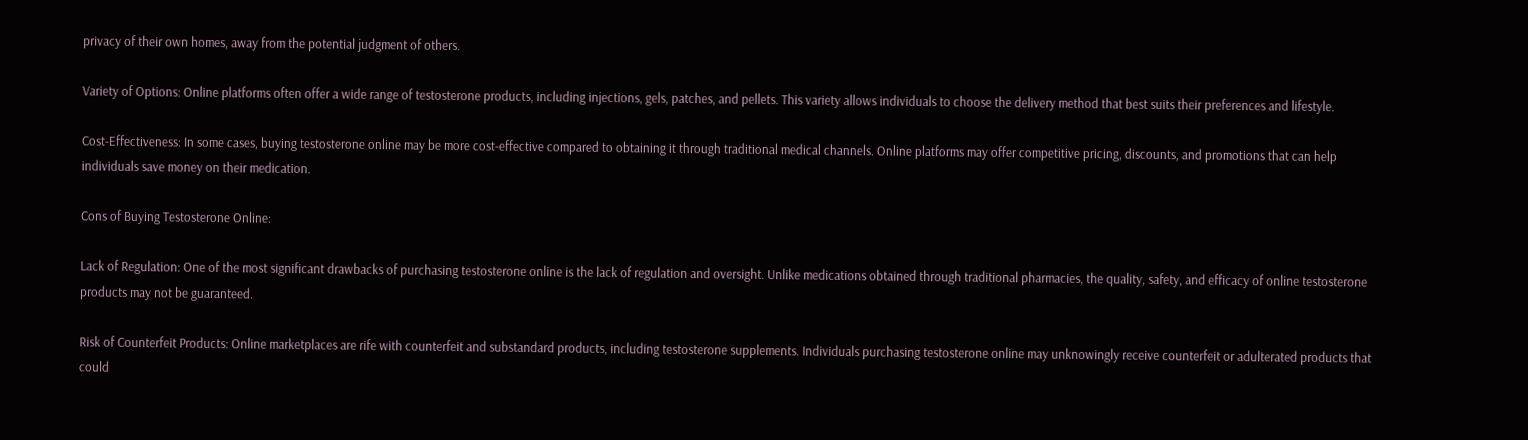privacy of their own homes, away from the potential judgment of others.

Variety of Options: Online platforms often offer a wide range of testosterone products, including injections, gels, patches, and pellets. This variety allows individuals to choose the delivery method that best suits their preferences and lifestyle.

Cost-Effectiveness: In some cases, buying testosterone online may be more cost-effective compared to obtaining it through traditional medical channels. Online platforms may offer competitive pricing, discounts, and promotions that can help individuals save money on their medication.

Cons of Buying Testosterone Online:

Lack of Regulation: One of the most significant drawbacks of purchasing testosterone online is the lack of regulation and oversight. Unlike medications obtained through traditional pharmacies, the quality, safety, and efficacy of online testosterone products may not be guaranteed.

Risk of Counterfeit Products: Online marketplaces are rife with counterfeit and substandard products, including testosterone supplements. Individuals purchasing testosterone online may unknowingly receive counterfeit or adulterated products that could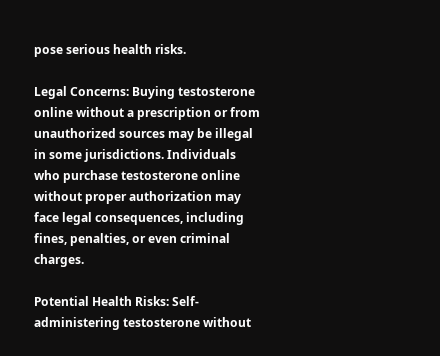pose serious health risks.

Legal Concerns: Buying testosterone online without a prescription or from unauthorized sources may be illegal in some jurisdictions. Individuals who purchase testosterone online without proper authorization may face legal consequences, including fines, penalties, or even criminal charges.

Potential Health Risks: Self-administering testosterone without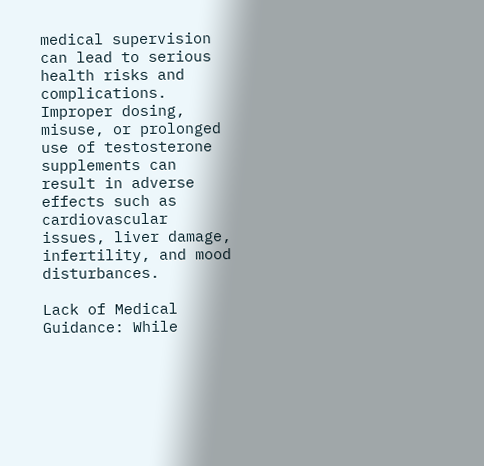medical supervision can lead to serious health risks and complications. Improper dosing, misuse, or prolonged use of testosterone supplements can result in adverse effects such as cardiovascular issues, liver damage, infertility, and mood disturbances.

Lack of Medical Guidance: While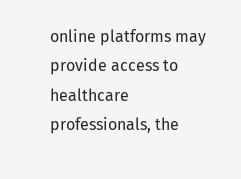online platforms may provide access to healthcare professionals, the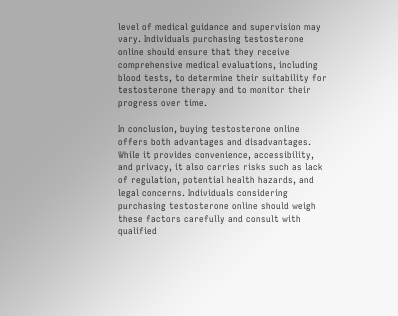level of medical guidance and supervision may vary. Individuals purchasing testosterone online should ensure that they receive comprehensive medical evaluations, including blood tests, to determine their suitability for testosterone therapy and to monitor their progress over time.

In conclusion, buying testosterone online offers both advantages and disadvantages. While it provides convenience, accessibility, and privacy, it also carries risks such as lack of regulation, potential health hazards, and legal concerns. Individuals considering purchasing testosterone online should weigh these factors carefully and consult with qualified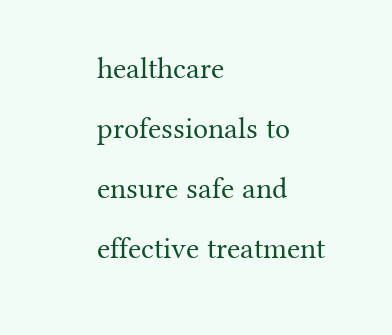healthcare professionals to ensure safe and effective treatment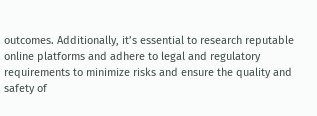outcomes. Additionally, it’s essential to research reputable online platforms and adhere to legal and regulatory requirements to minimize risks and ensure the quality and safety of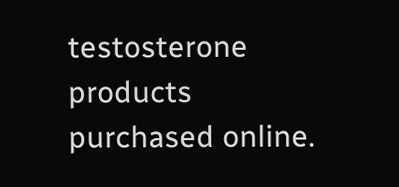testosterone products purchased online.